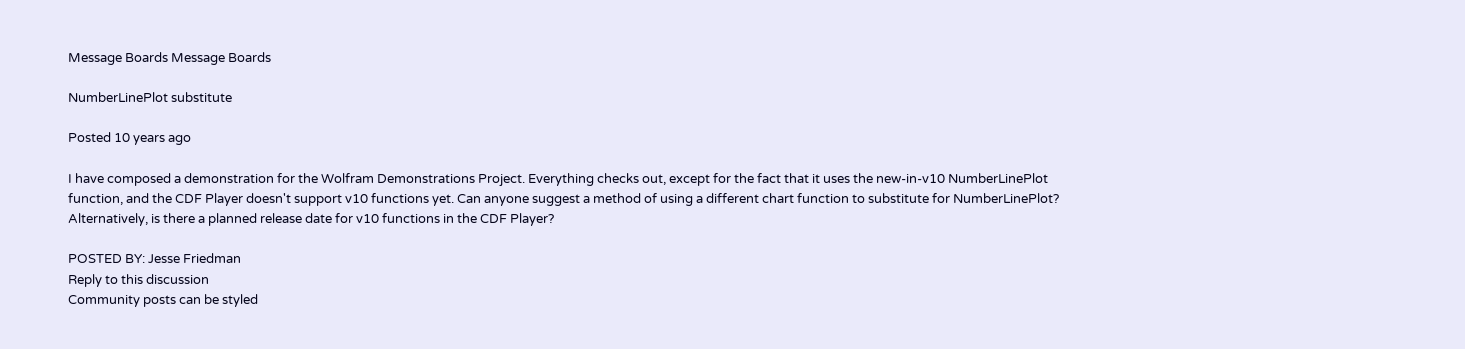Message Boards Message Boards

NumberLinePlot substitute

Posted 10 years ago

I have composed a demonstration for the Wolfram Demonstrations Project. Everything checks out, except for the fact that it uses the new-in-v10 NumberLinePlot function, and the CDF Player doesn't support v10 functions yet. Can anyone suggest a method of using a different chart function to substitute for NumberLinePlot? Alternatively, is there a planned release date for v10 functions in the CDF Player?

POSTED BY: Jesse Friedman
Reply to this discussion
Community posts can be styled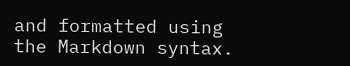and formatted using the Markdown syntax.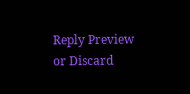Reply Preview
or Discard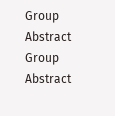Group Abstract Group Abstract